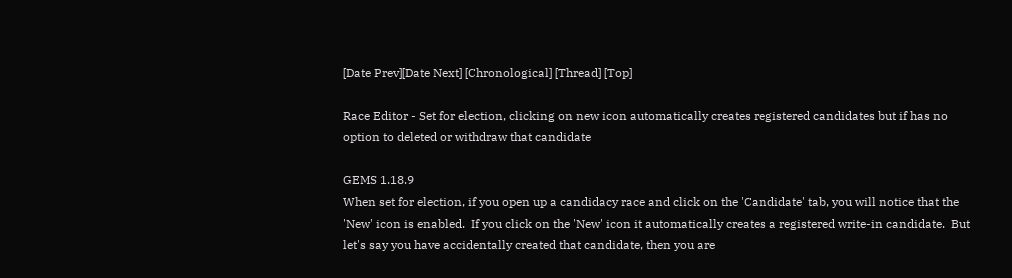[Date Prev][Date Next] [Chronological] [Thread] [Top]

Race Editor - Set for election, clicking on new icon automatically creates registered candidates but if has no option to deleted or withdraw that candidate

GEMS 1.18.9
When set for election, if you open up a candidacy race and click on the 'Candidate' tab, you will notice that the 'New' icon is enabled.  If you click on the 'New' icon it automatically creates a registered write-in candidate.  But let's say you have accidentally created that candidate, then you are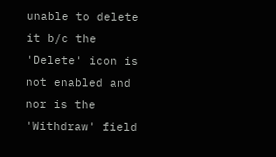unable to delete it b/c the 'Delete' icon is not enabled and nor is the 'Withdraw' field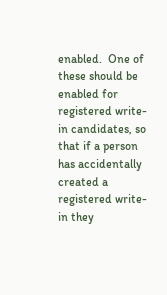enabled.  One of these should be enabled for registered write-in candidates, so that if a person has accidentally created a registered write-in they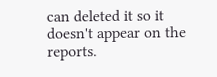can deleted it so it doesn't appear on the reports.